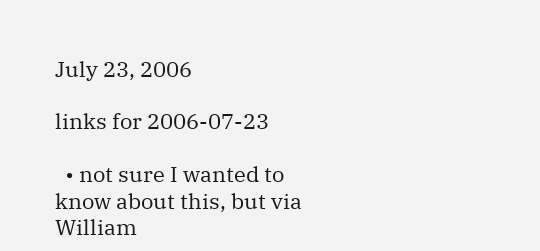July 23, 2006

links for 2006-07-23

  • not sure I wanted to know about this, but via William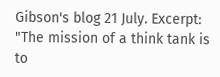Gibson's blog 21 July. Excerpt: "The mission of a think tank is to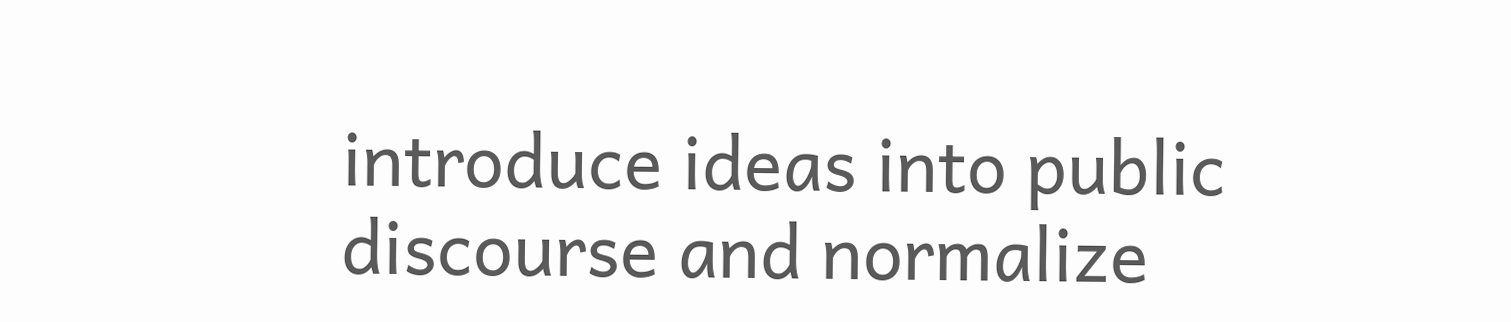introduce ideas into public discourse and normalize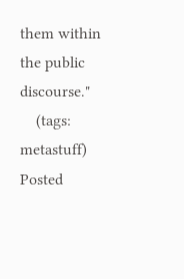them within the public discourse."
    (tags: metastuff)
Posted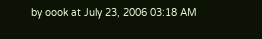by oook at July 23, 2006 03:18 AM